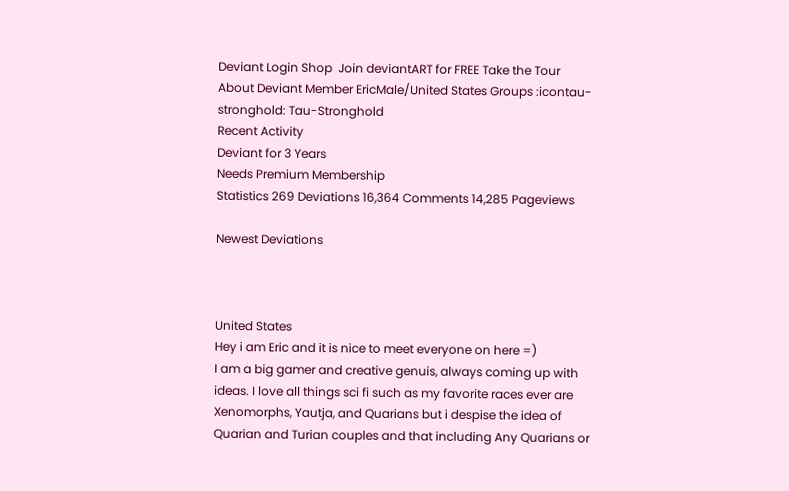Deviant Login Shop  Join deviantART for FREE Take the Tour
About Deviant Member EricMale/United States Groups :icontau-stronghold: Tau-Stronghold
Recent Activity
Deviant for 3 Years
Needs Premium Membership
Statistics 269 Deviations 16,364 Comments 14,285 Pageviews

Newest Deviations



United States
Hey i am Eric and it is nice to meet everyone on here =)
I am a big gamer and creative genuis, always coming up with ideas. I love all things sci fi such as my favorite races ever are Xenomorphs, Yautja, and Quarians but i despise the idea of Quarian and Turian couples and that including Any Quarians or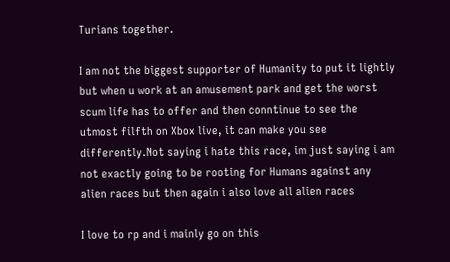Turians together.

I am not the biggest supporter of Humanity to put it lightly but when u work at an amusement park and get the worst scum life has to offer and then conntinue to see the utmost filfth on Xbox live, it can make you see differently.Not saying i hate this race, im just saying i am not exactly going to be rooting for Humans against any alien races but then again i also love all alien races

I love to rp and i mainly go on this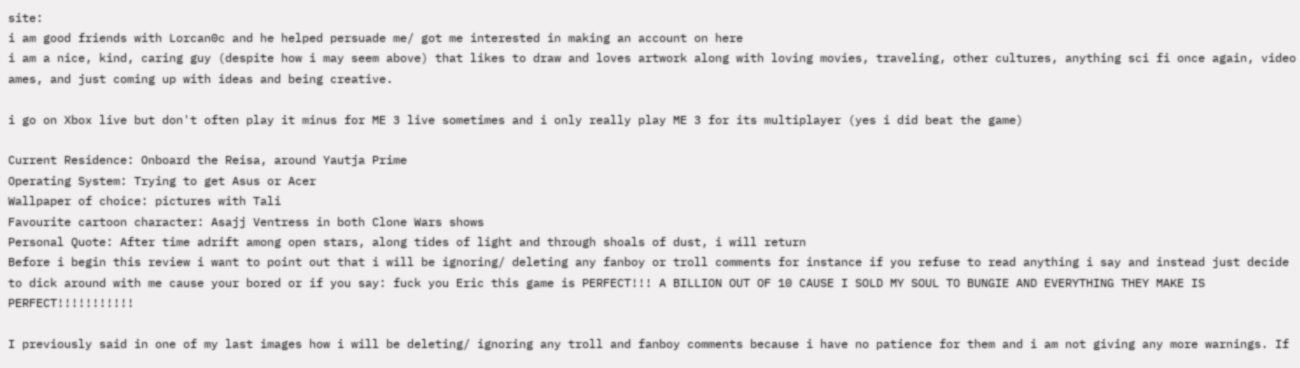site:
i am good friends with Lorcan0c and he helped persuade me/ got me interested in making an account on here
i am a nice, kind, caring guy (despite how i may seem above) that likes to draw and loves artwork along with loving movies, traveling, other cultures, anything sci fi once again, video ames, and just coming up with ideas and being creative.

i go on Xbox live but don't often play it minus for ME 3 live sometimes and i only really play ME 3 for its multiplayer (yes i did beat the game)

Current Residence: Onboard the Reisa, around Yautja Prime
Operating System: Trying to get Asus or Acer
Wallpaper of choice: pictures with Tali
Favourite cartoon character: Asajj Ventress in both Clone Wars shows
Personal Quote: After time adrift among open stars, along tides of light and through shoals of dust, i will return
Before i begin this review i want to point out that i will be ignoring/ deleting any fanboy or troll comments for instance if you refuse to read anything i say and instead just decide to dick around with me cause your bored or if you say: fuck you Eric this game is PERFECT!!! A BILLION OUT OF 10 CAUSE I SOLD MY SOUL TO BUNGIE AND EVERYTHING THEY MAKE IS PERFECT!!!!!!!!!!!

I previously said in one of my last images how i will be deleting/ ignoring any troll and fanboy comments because i have no patience for them and i am not giving any more warnings. If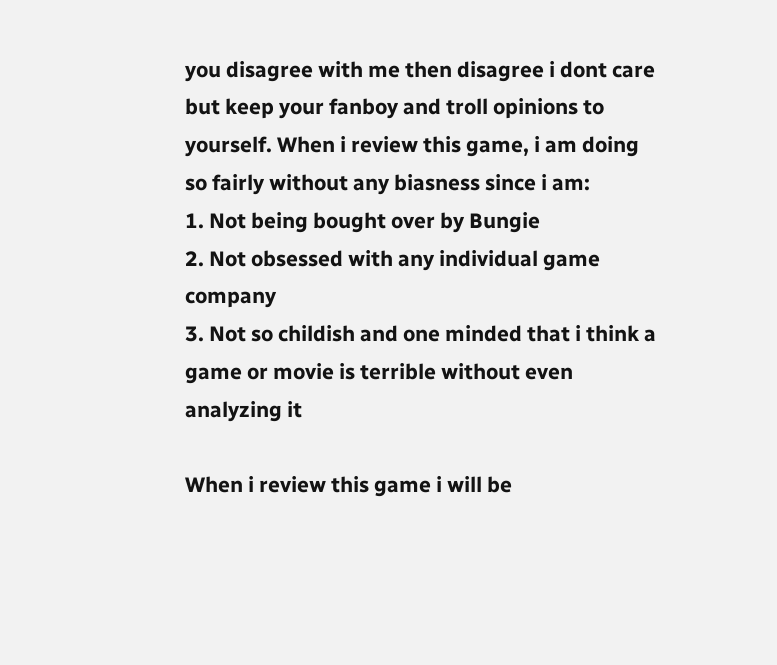you disagree with me then disagree i dont care but keep your fanboy and troll opinions to yourself. When i review this game, i am doing so fairly without any biasness since i am:
1. Not being bought over by Bungie
2. Not obsessed with any individual game company
3. Not so childish and one minded that i think a game or movie is terrible without even analyzing it

When i review this game i will be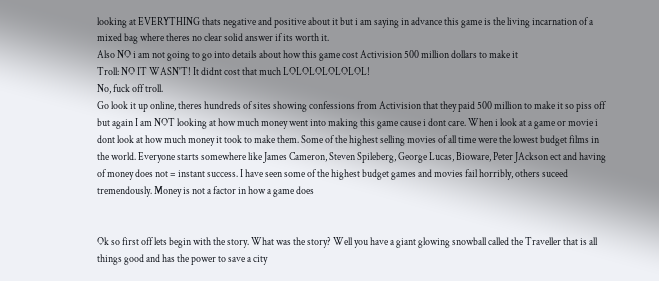looking at EVERYTHING thats negative and positive about it but i am saying in advance this game is the living incarnation of a mixed bag where theres no clear solid answer if its worth it.
Also NO i am not going to go into details about how this game cost Activision 500 million dollars to make it
Troll: NO IT WASN'T! It didnt cost that much LOLOLOLOLOLOL!
No, fuck off troll.
Go look it up online, theres hundreds of sites showing confessions from Activision that they paid 500 million to make it so piss off
but again I am NOT looking at how much money went into making this game cause i dont care. When i look at a game or movie i dont look at how much money it took to make them. Some of the highest selling movies of all time were the lowest budget films in the world. Everyone starts somewhere like James Cameron, Steven Spileberg, George Lucas, Bioware, Peter JAckson ect and having of money does not = instant success. I have seen some of the highest budget games and movies fail horribly, others suceed tremendously. Money is not a factor in how a game does


Ok so first off lets begin with the story. What was the story? Well you have a giant glowing snowball called the Traveller that is all things good and has the power to save a city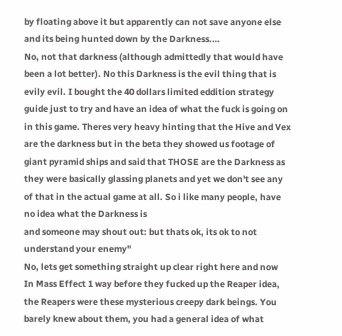by floating above it but apparently can not save anyone else and its being hunted down by the Darkness.…
No, not that darkness (although admittedly that would have been a lot better). No this Darkness is the evil thing that is evily evil. I bought the 40 dollars limited eddition strategy guide just to try and have an idea of what the fuck is going on in this game. Theres very heavy hinting that the Hive and Vex are the darkness but in the beta they showed us footage of giant pyramid ships and said that THOSE are the Darkness as they were basically glassing planets and yet we don't see any of that in the actual game at all. So i like many people, have no idea what the Darkness is
and someone may shout out: but thats ok, its ok to not understand your enemy"
No, lets get something straight up clear right here and now
In Mass Effect 1 way before they fucked up the Reaper idea, the Reapers were these mysterious creepy dark beings. You barely knew about them, you had a general idea of what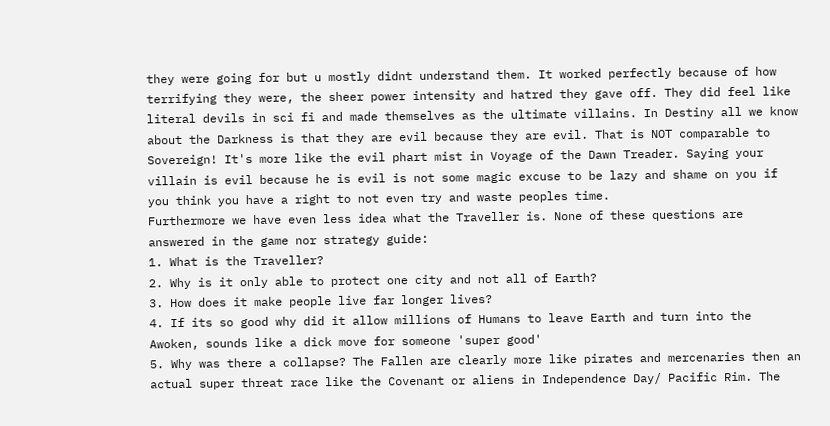they were going for but u mostly didnt understand them. It worked perfectly because of how terrifying they were, the sheer power intensity and hatred they gave off. They did feel like literal devils in sci fi and made themselves as the ultimate villains. In Destiny all we know about the Darkness is that they are evil because they are evil. That is NOT comparable to Sovereign! It's more like the evil phart mist in Voyage of the Dawn Treader. Saying your villain is evil because he is evil is not some magic excuse to be lazy and shame on you if you think you have a right to not even try and waste peoples time.
Furthermore we have even less idea what the Traveller is. None of these questions are answered in the game nor strategy guide:
1. What is the Traveller?
2. Why is it only able to protect one city and not all of Earth?
3. How does it make people live far longer lives?
4. If its so good why did it allow millions of Humans to leave Earth and turn into the Awoken, sounds like a dick move for someone 'super good'
5. Why was there a collapse? The Fallen are clearly more like pirates and mercenaries then an actual super threat race like the Covenant or aliens in Independence Day/ Pacific Rim. The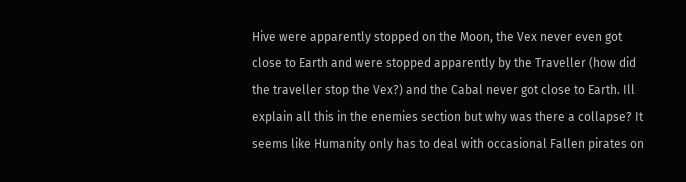Hive were apparently stopped on the Moon, the Vex never even got close to Earth and were stopped apparently by the Traveller (how did the traveller stop the Vex?) and the Cabal never got close to Earth. Ill explain all this in the enemies section but why was there a collapse? It seems like Humanity only has to deal with occasional Fallen pirates on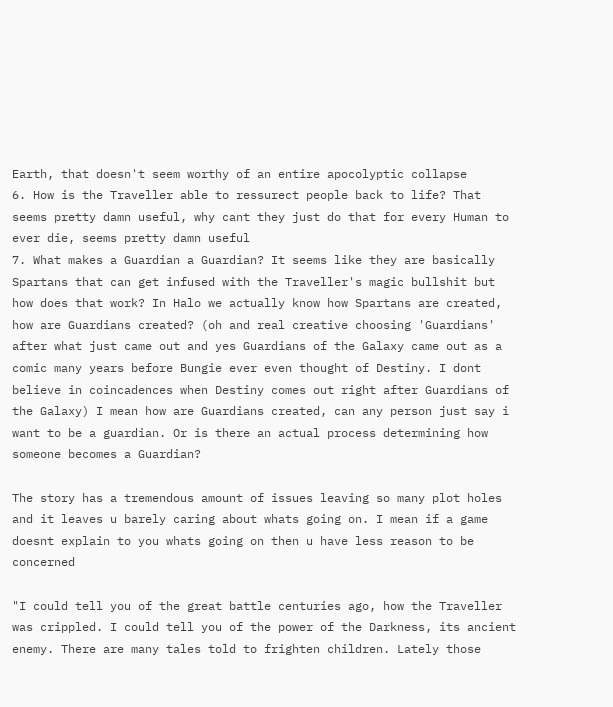Earth, that doesn't seem worthy of an entire apocolyptic collapse
6. How is the Traveller able to ressurect people back to life? That seems pretty damn useful, why cant they just do that for every Human to ever die, seems pretty damn useful
7. What makes a Guardian a Guardian? It seems like they are basically Spartans that can get infused with the Traveller's magic bullshit but how does that work? In Halo we actually know how Spartans are created, how are Guardians created? (oh and real creative choosing 'Guardians' after what just came out and yes Guardians of the Galaxy came out as a comic many years before Bungie ever even thought of Destiny. I dont believe in coincadences when Destiny comes out right after Guardians of the Galaxy) I mean how are Guardians created, can any person just say i want to be a guardian. Or is there an actual process determining how someone becomes a Guardian?

The story has a tremendous amount of issues leaving so many plot holes and it leaves u barely caring about whats going on. I mean if a game doesnt explain to you whats going on then u have less reason to be concerned

"I could tell you of the great battle centuries ago, how the Traveller was crippled. I could tell you of the power of the Darkness, its ancient enemy. There are many tales told to frighten children. Lately those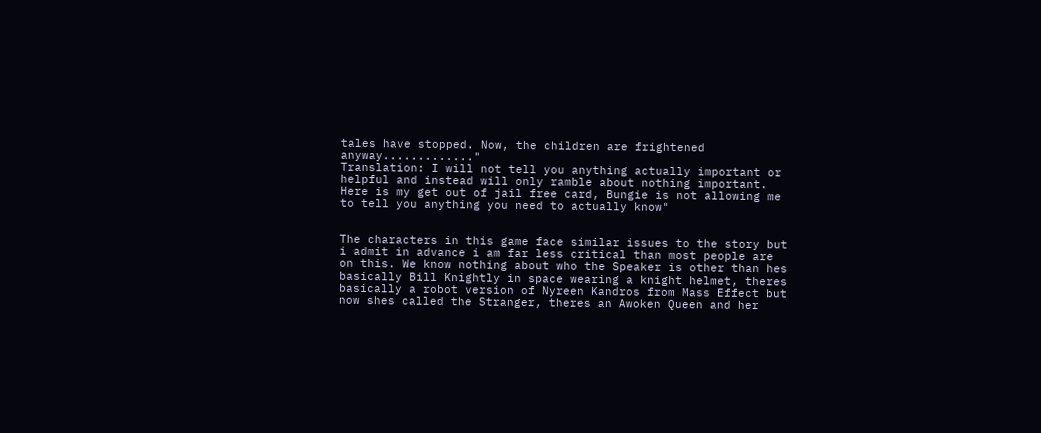tales have stopped. Now, the children are frightened anyway............."
Translation: I will not tell you anything actually important or helpful and instead will only ramble about nothing important. Here is my get out of jail free card, Bungie is not allowing me to tell you anything you need to actually know"


The characters in this game face similar issues to the story but i admit in advance i am far less critical than most people are on this. We know nothing about who the Speaker is other than hes basically Bill Knightly in space wearing a knight helmet, theres basically a robot version of Nyreen Kandros from Mass Effect but now shes called the Stranger, theres an Awoken Queen and her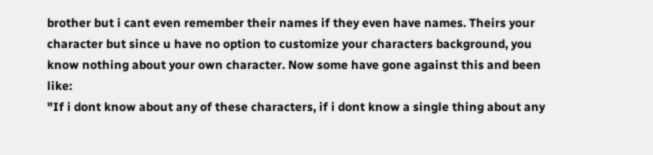brother but i cant even remember their names if they even have names. Theirs your character but since u have no option to customize your characters background, you know nothing about your own character. Now some have gone against this and been like:
"If i dont know about any of these characters, if i dont know a single thing about any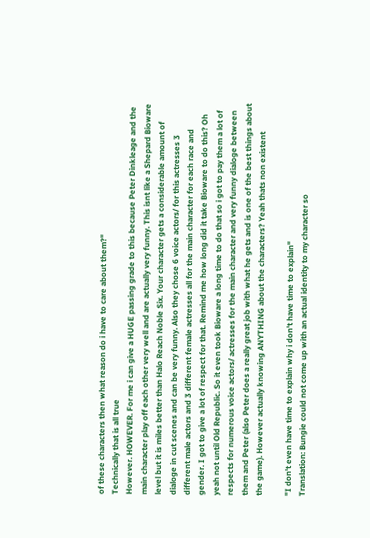of these characters then what reason do i have to care about them?"
Technically that is all true
However. HOWEVER. For me i can give a HUGE passing grade to this because Peter Dinkleage and the main character play off each other very well and are actually very funny. This isnt like a Shepard Bioware level but it is miles better than Halo Reach Noble Six. Your character gets a considerable amount of dialoge in cut scenes and can be very funny. Also they chose 6 voice actors/ for this actresses 3 different male actors and 3 different female actresses all for the main character for each race and gender. I got to give a lot of respect for that. Remind me how long did it take Bioware to do this? Oh yeah not until Old Republic. So it even took Bioware a long time to do that so i got to pay them a lot of respects for numerous voice actors/ actresses for the main character and very funny dialoge between them and Peter (also Peter does a really great job with what he gets and is one of the best things about the game). However actually knowing ANYTHING about the characters? Yeah thats non existent

"I don't even have time to explain why i don't have time to explain"
Translation: Bungie could not come up with an actual identity to my character so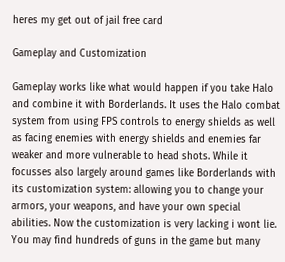heres my get out of jail free card

Gameplay and Customization

Gameplay works like what would happen if you take Halo and combine it with Borderlands. It uses the Halo combat system from using FPS controls to energy shields as well as facing enemies with energy shields and enemies far weaker and more vulnerable to head shots. While it focusses also largely around games like Borderlands with its customization system: allowing you to change your armors, your weapons, and have your own special abilities. Now the customization is very lacking i wont lie. You may find hundreds of guns in the game but many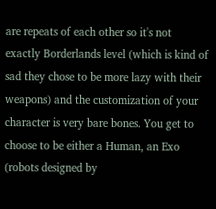are repeats of each other so it's not exactly Borderlands level (which is kind of sad they chose to be more lazy with their weapons) and the customization of your character is very bare bones. You get to choose to be either a Human, an Exo (robots designed by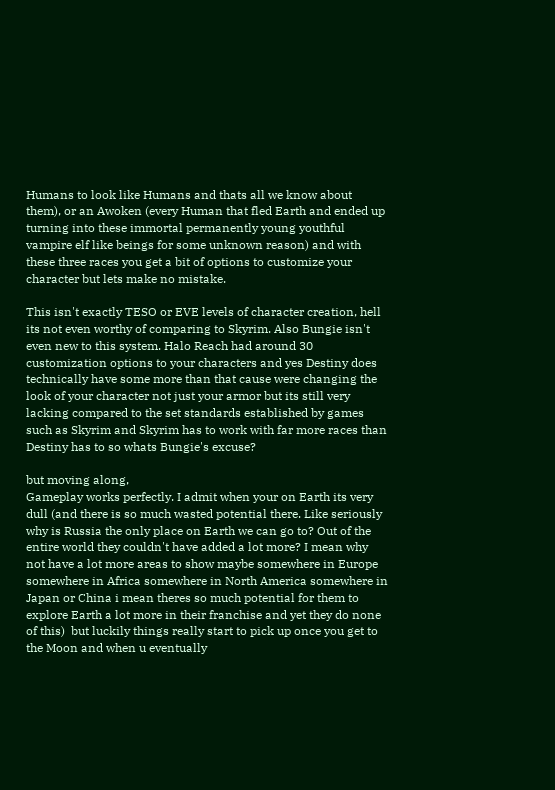Humans to look like Humans and thats all we know about them), or an Awoken (every Human that fled Earth and ended up turning into these immortal permanently young youthful vampire elf like beings for some unknown reason) and with these three races you get a bit of options to customize your character but lets make no mistake.

This isn't exactly TESO or EVE levels of character creation, hell its not even worthy of comparing to Skyrim. Also Bungie isn't even new to this system. Halo Reach had around 30 customization options to your characters and yes Destiny does technically have some more than that cause were changing the look of your character not just your armor but its still very lacking compared to the set standards established by games such as Skyrim and Skyrim has to work with far more races than Destiny has to so whats Bungie's excuse?

but moving along,
Gameplay works perfectly. I admit when your on Earth its very dull (and there is so much wasted potential there. Like seriously why is Russia the only place on Earth we can go to? Out of the entire world they couldn't have added a lot more? I mean why not have a lot more areas to show maybe somewhere in Europe somewhere in Africa somewhere in North America somewhere in Japan or China i mean theres so much potential for them to explore Earth a lot more in their franchise and yet they do none of this)  but luckily things really start to pick up once you get to the Moon and when u eventually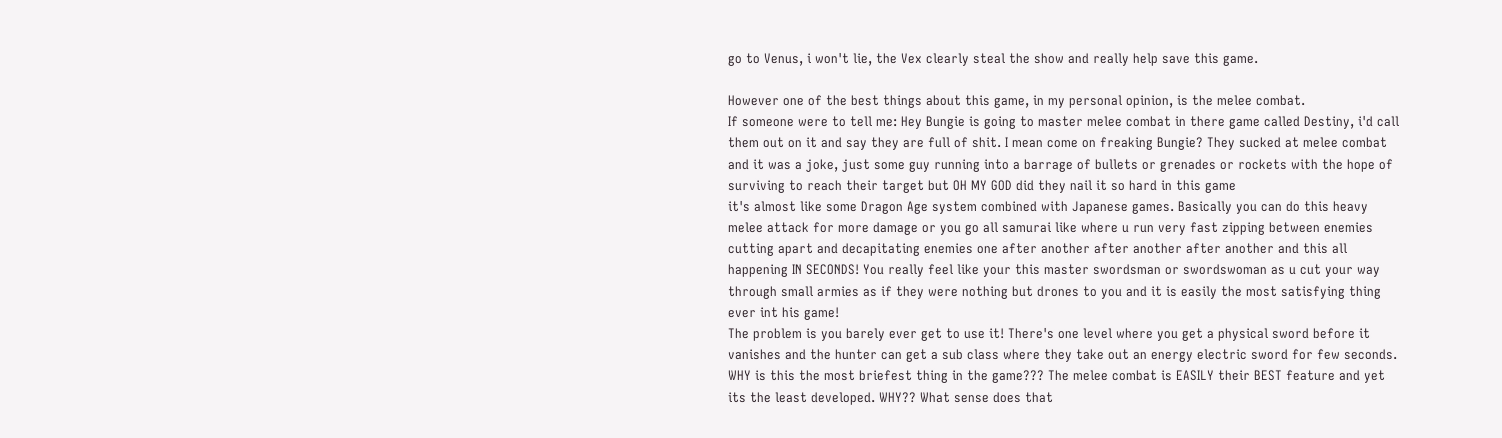go to Venus, i won't lie, the Vex clearly steal the show and really help save this game.

However one of the best things about this game, in my personal opinion, is the melee combat.
If someone were to tell me: Hey Bungie is going to master melee combat in there game called Destiny, i'd call them out on it and say they are full of shit. I mean come on freaking Bungie? They sucked at melee combat and it was a joke, just some guy running into a barrage of bullets or grenades or rockets with the hope of surviving to reach their target but OH MY GOD did they nail it so hard in this game
it's almost like some Dragon Age system combined with Japanese games. Basically you can do this heavy melee attack for more damage or you go all samurai like where u run very fast zipping between enemies cutting apart and decapitating enemies one after another after another after another and this all happening IN SECONDS! You really feel like your this master swordsman or swordswoman as u cut your way through small armies as if they were nothing but drones to you and it is easily the most satisfying thing ever int his game!
The problem is you barely ever get to use it! There's one level where you get a physical sword before it vanishes and the hunter can get a sub class where they take out an energy electric sword for few seconds.
WHY is this the most briefest thing in the game??? The melee combat is EASILY their BEST feature and yet its the least developed. WHY?? What sense does that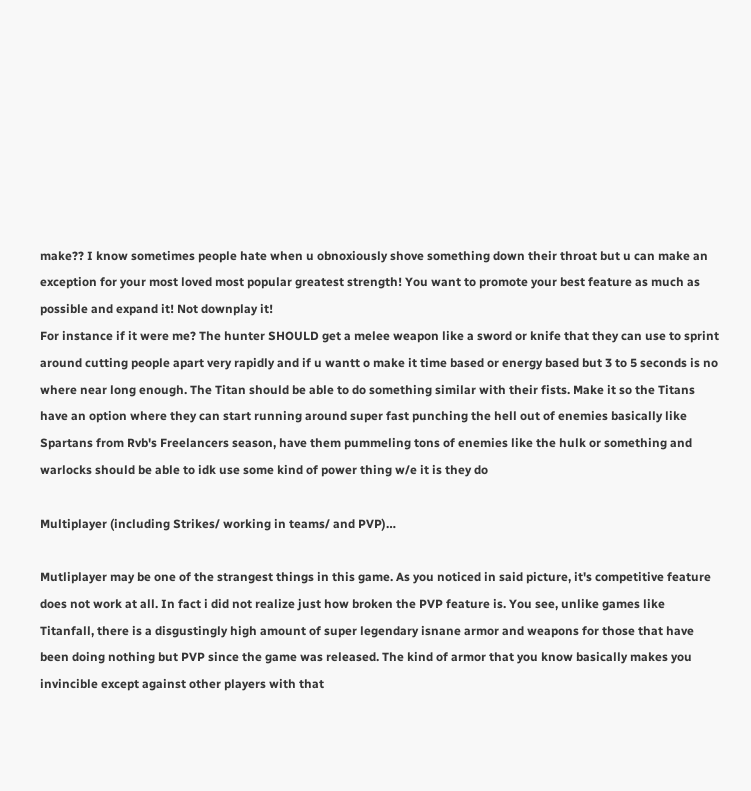make?? I know sometimes people hate when u obnoxiously shove something down their throat but u can make an exception for your most loved most popular greatest strength! You want to promote your best feature as much as possible and expand it! Not downplay it!
For instance if it were me? The hunter SHOULD get a melee weapon like a sword or knife that they can use to sprint around cutting people apart very rapidly and if u wantt o make it time based or energy based but 3 to 5 seconds is no where near long enough. The Titan should be able to do something similar with their fists. Make it so the Titans have an option where they can start running around super fast punching the hell out of enemies basically like Spartans from Rvb's Freelancers season, have them pummeling tons of enemies like the hulk or something and warlocks should be able to idk use some kind of power thing w/e it is they do

Multiplayer (including Strikes/ working in teams/ and PVP)…

Mutliplayer may be one of the strangest things in this game. As you noticed in said picture, it's competitive feature does not work at all. In fact i did not realize just how broken the PVP feature is. You see, unlike games like Titanfall, there is a disgustingly high amount of super legendary isnane armor and weapons for those that have been doing nothing but PVP since the game was released. The kind of armor that you know basically makes you invincible except against other players with that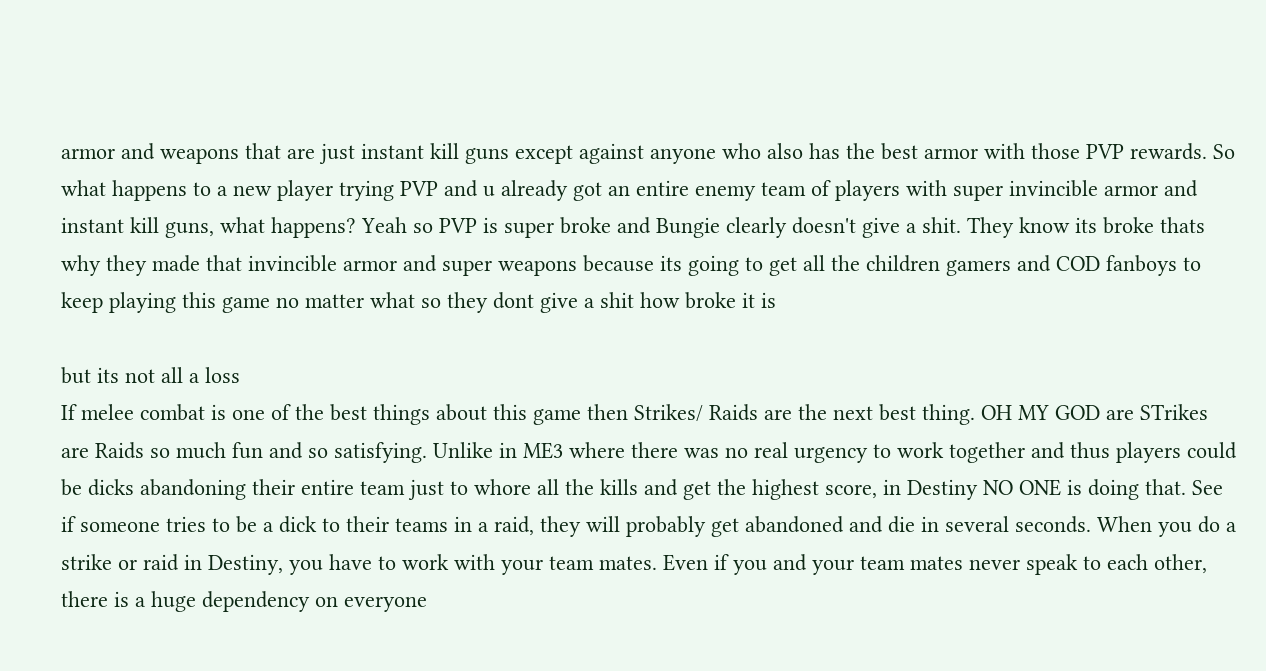armor and weapons that are just instant kill guns except against anyone who also has the best armor with those PVP rewards. So what happens to a new player trying PVP and u already got an entire enemy team of players with super invincible armor and instant kill guns, what happens? Yeah so PVP is super broke and Bungie clearly doesn't give a shit. They know its broke thats why they made that invincible armor and super weapons because its going to get all the children gamers and COD fanboys to keep playing this game no matter what so they dont give a shit how broke it is

but its not all a loss
If melee combat is one of the best things about this game then Strikes/ Raids are the next best thing. OH MY GOD are STrikes are Raids so much fun and so satisfying. Unlike in ME3 where there was no real urgency to work together and thus players could be dicks abandoning their entire team just to whore all the kills and get the highest score, in Destiny NO ONE is doing that. See if someone tries to be a dick to their teams in a raid, they will probably get abandoned and die in several seconds. When you do a strike or raid in Destiny, you have to work with your team mates. Even if you and your team mates never speak to each other, there is a huge dependency on everyone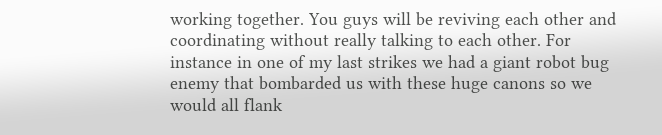working together. You guys will be reviving each other and coordinating without really talking to each other. For instance in one of my last strikes we had a giant robot bug enemy that bombarded us with these huge canons so we would all flank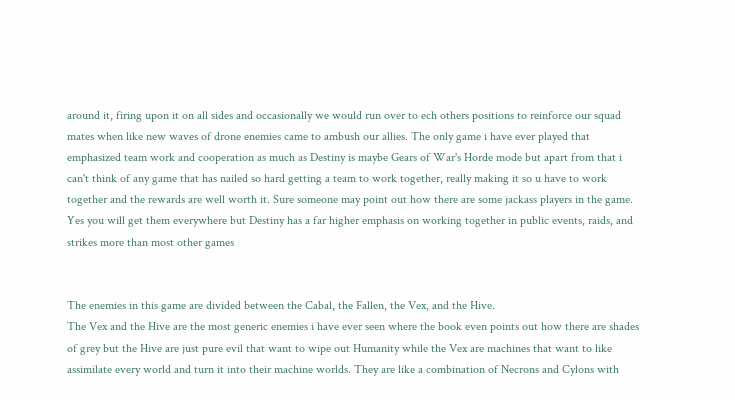around it, firing upon it on all sides and occasionally we would run over to ech others positions to reinforce our squad mates when like new waves of drone enemies came to ambush our allies. The only game i have ever played that emphasized team work and cooperation as much as Destiny is maybe Gears of War's Horde mode but apart from that i can't think of any game that has nailed so hard getting a team to work together, really making it so u have to work together and the rewards are well worth it. Sure someone may point out how there are some jackass players in the game. Yes you will get them everywhere but Destiny has a far higher emphasis on working together in public events, raids, and strikes more than most other games


The enemies in this game are divided between the Cabal, the Fallen, the Vex, and the Hive.
The Vex and the Hive are the most generic enemies i have ever seen where the book even points out how there are shades of grey but the Hive are just pure evil that want to wipe out Humanity while the Vex are machines that want to like assimilate every world and turn it into their machine worlds. They are like a combination of Necrons and Cylons with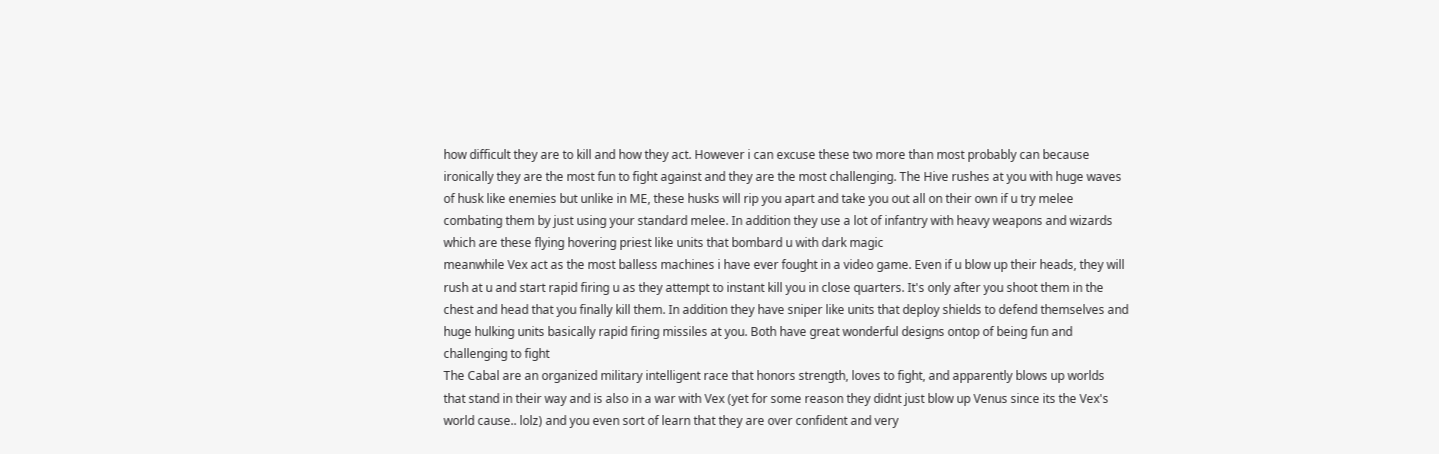how difficult they are to kill and how they act. However i can excuse these two more than most probably can because ironically they are the most fun to fight against and they are the most challenging. The Hive rushes at you with huge waves of husk like enemies but unlike in ME, these husks will rip you apart and take you out all on their own if u try melee combating them by just using your standard melee. In addition they use a lot of infantry with heavy weapons and wizards which are these flying hovering priest like units that bombard u with dark magic
meanwhile Vex act as the most balless machines i have ever fought in a video game. Even if u blow up their heads, they will rush at u and start rapid firing u as they attempt to instant kill you in close quarters. It's only after you shoot them in the chest and head that you finally kill them. In addition they have sniper like units that deploy shields to defend themselves and huge hulking units basically rapid firing missiles at you. Both have great wonderful designs ontop of being fun and challenging to fight
The Cabal are an organized military intelligent race that honors strength, loves to fight, and apparently blows up worlds that stand in their way and is also in a war with Vex (yet for some reason they didnt just blow up Venus since its the Vex's world cause.. lolz) and you even sort of learn that they are over confident and very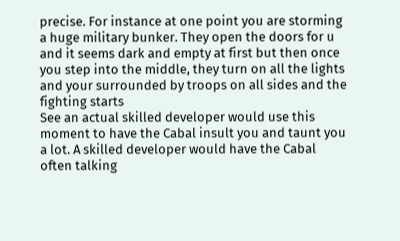precise. For instance at one point you are storming a huge military bunker. They open the doors for u and it seems dark and empty at first but then once you step into the middle, they turn on all the lights and your surrounded by troops on all sides and the fighting starts
See an actual skilled developer would use this moment to have the Cabal insult you and taunt you a lot. A skilled developer would have the Cabal often talking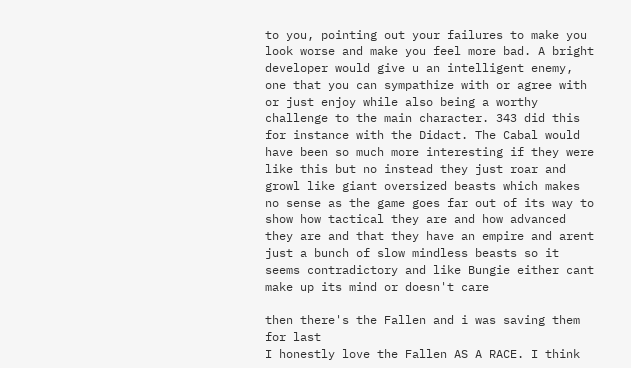to you, pointing out your failures to make you look worse and make you feel more bad. A bright developer would give u an intelligent enemy, one that you can sympathize with or agree with or just enjoy while also being a worthy challenge to the main character. 343 did this for instance with the Didact. The Cabal would have been so much more interesting if they were like this but no instead they just roar and growl like giant oversized beasts which makes no sense as the game goes far out of its way to show how tactical they are and how advanced they are and that they have an empire and arent just a bunch of slow mindless beasts so it seems contradictory and like Bungie either cant make up its mind or doesn't care

then there's the Fallen and i was saving them for last
I honestly love the Fallen AS A RACE. I think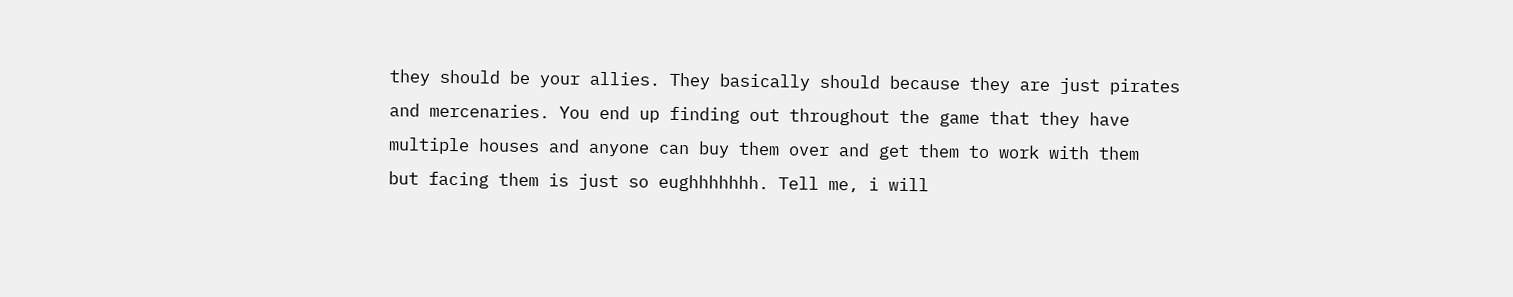they should be your allies. They basically should because they are just pirates and mercenaries. You end up finding out throughout the game that they have multiple houses and anyone can buy them over and get them to work with them
but facing them is just so eughhhhhhh. Tell me, i will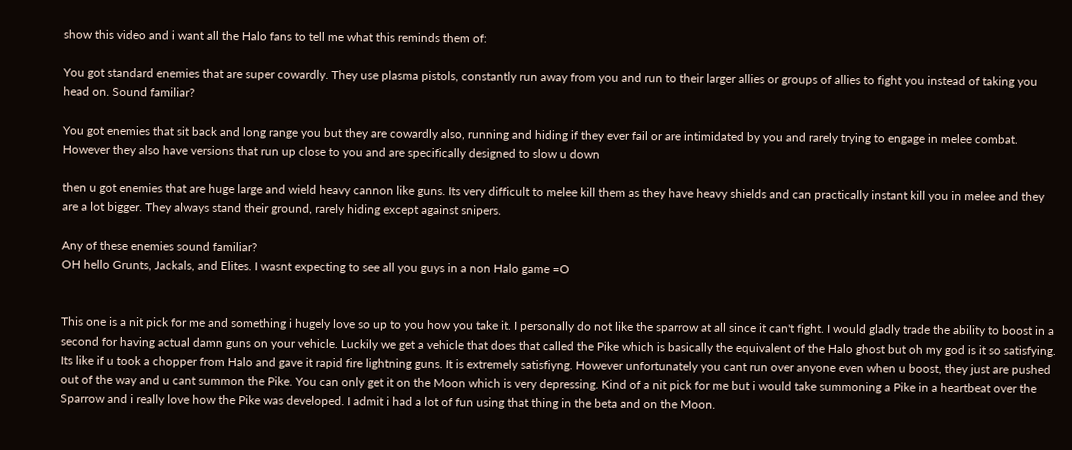show this video and i want all the Halo fans to tell me what this reminds them of:

You got standard enemies that are super cowardly. They use plasma pistols, constantly run away from you and run to their larger allies or groups of allies to fight you instead of taking you head on. Sound familiar?

You got enemies that sit back and long range you but they are cowardly also, running and hiding if they ever fail or are intimidated by you and rarely trying to engage in melee combat. However they also have versions that run up close to you and are specifically designed to slow u down

then u got enemies that are huge large and wield heavy cannon like guns. Its very difficult to melee kill them as they have heavy shields and can practically instant kill you in melee and they are a lot bigger. They always stand their ground, rarely hiding except against snipers.

Any of these enemies sound familiar?
OH hello Grunts, Jackals, and Elites. I wasnt expecting to see all you guys in a non Halo game =O


This one is a nit pick for me and something i hugely love so up to you how you take it. I personally do not like the sparrow at all since it can't fight. I would gladly trade the ability to boost in a second for having actual damn guns on your vehicle. Luckily we get a vehicle that does that called the Pike which is basically the equivalent of the Halo ghost but oh my god is it so satisfying. Its like if u took a chopper from Halo and gave it rapid fire lightning guns. It is extremely satisfiyng. However unfortunately you cant run over anyone even when u boost, they just are pushed out of the way and u cant summon the Pike. You can only get it on the Moon which is very depressing. Kind of a nit pick for me but i would take summoning a Pike in a heartbeat over the Sparrow and i really love how the Pike was developed. I admit i had a lot of fun using that thing in the beta and on the Moon.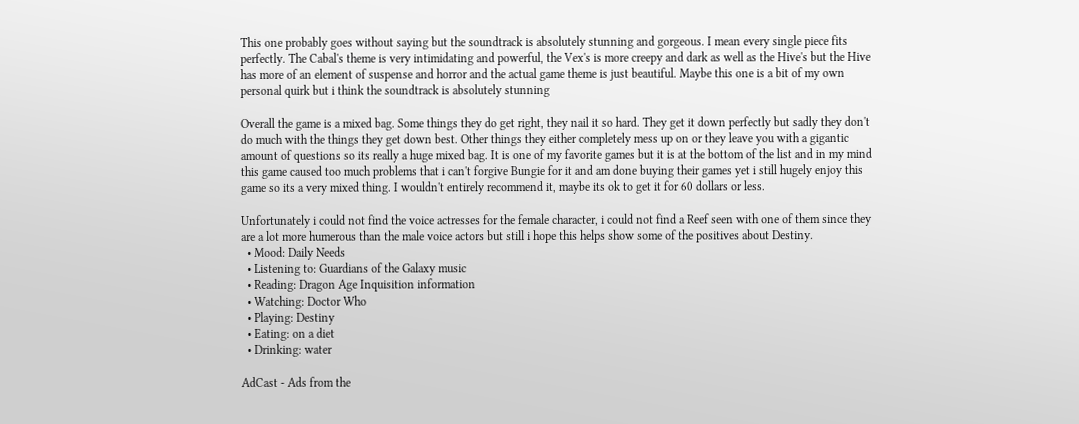This one probably goes without saying but the soundtrack is absolutely stunning and gorgeous. I mean every single piece fits perfectly. The Cabal's theme is very intimidating and powerful, the Vex's is more creepy and dark as well as the Hive's but the Hive has more of an element of suspense and horror and the actual game theme is just beautiful. Maybe this one is a bit of my own personal quirk but i think the soundtrack is absolutely stunning

Overall the game is a mixed bag. Some things they do get right, they nail it so hard. They get it down perfectly but sadly they don't do much with the things they get down best. Other things they either completely mess up on or they leave you with a gigantic amount of questions so its really a huge mixed bag. It is one of my favorite games but it is at the bottom of the list and in my mind this game caused too much problems that i can't forgive Bungie for it and am done buying their games yet i still hugely enjoy this game so its a very mixed thing. I wouldn't entirely recommend it, maybe its ok to get it for 60 dollars or less.

Unfortunately i could not find the voice actresses for the female character, i could not find a Reef seen with one of them since they are a lot more humerous than the male voice actors but still i hope this helps show some of the positives about Destiny.
  • Mood: Daily Needs
  • Listening to: Guardians of the Galaxy music
  • Reading: Dragon Age Inquisition information
  • Watching: Doctor Who
  • Playing: Destiny
  • Eating: on a diet
  • Drinking: water

AdCast - Ads from the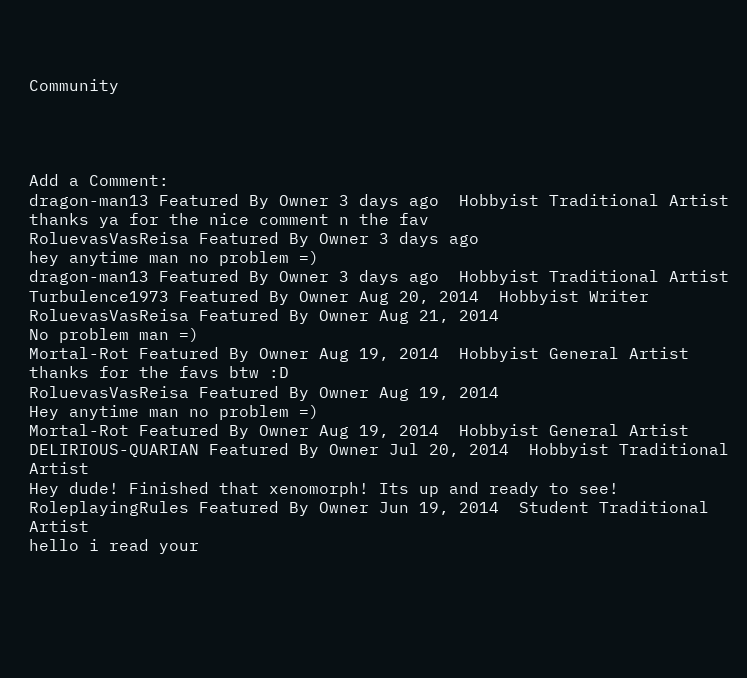Community




Add a Comment:
dragon-man13 Featured By Owner 3 days ago  Hobbyist Traditional Artist
thanks ya for the nice comment n the fav
RoluevasVasReisa Featured By Owner 3 days ago
hey anytime man no problem =)
dragon-man13 Featured By Owner 3 days ago  Hobbyist Traditional Artist
Turbulence1973 Featured By Owner Aug 20, 2014  Hobbyist Writer
RoluevasVasReisa Featured By Owner Aug 21, 2014
No problem man =)
Mortal-Rot Featured By Owner Aug 19, 2014  Hobbyist General Artist
thanks for the favs btw :D
RoluevasVasReisa Featured By Owner Aug 19, 2014
Hey anytime man no problem =)
Mortal-Rot Featured By Owner Aug 19, 2014  Hobbyist General Artist
DELIRIOUS-QUARIAN Featured By Owner Jul 20, 2014  Hobbyist Traditional Artist
Hey dude! Finished that xenomorph! Its up and ready to see!
RoleplayingRules Featured By Owner Jun 19, 2014  Student Traditional Artist
hello i read your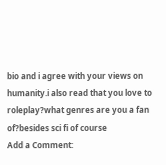bio and i agree with your views on humanity.i also read that you love to roleplay?what genres are you a fan of?besides sci fi of course
Add a Comment: